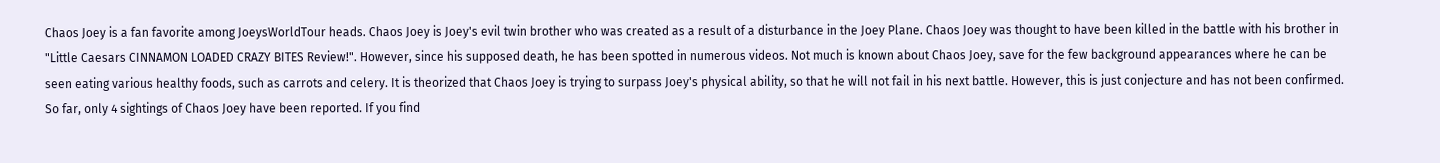Chaos Joey is a fan favorite among JoeysWorldTour heads. Chaos Joey is Joey's evil twin brother who was created as a result of a disturbance in the Joey Plane. Chaos Joey was thought to have been killed in the battle with his brother in "Little Caesars CINNAMON LOADED CRAZY BITES Review!". However, since his supposed death, he has been spotted in numerous videos. Not much is known about Chaos Joey, save for the few background appearances where he can be seen eating various healthy foods, such as carrots and celery. It is theorized that Chaos Joey is trying to surpass Joey's physical ability, so that he will not fail in his next battle. However, this is just conjecture and has not been confirmed. So far, only 4 sightings of Chaos Joey have been reported. If you find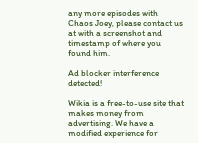any more episodes with Chaos Joey, please contact us at with a screenshot and timestamp of where you found him.

Ad blocker interference detected!

Wikia is a free-to-use site that makes money from advertising. We have a modified experience for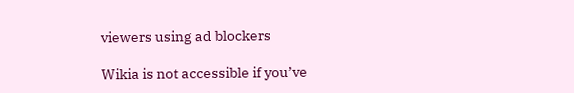viewers using ad blockers

Wikia is not accessible if you’ve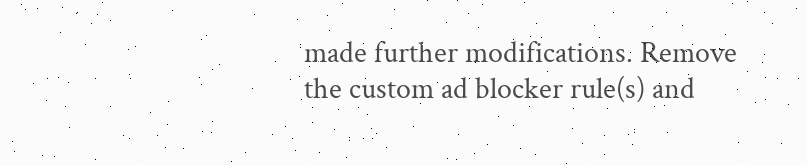made further modifications. Remove the custom ad blocker rule(s) and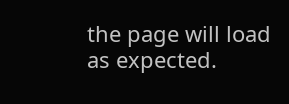the page will load as expected.